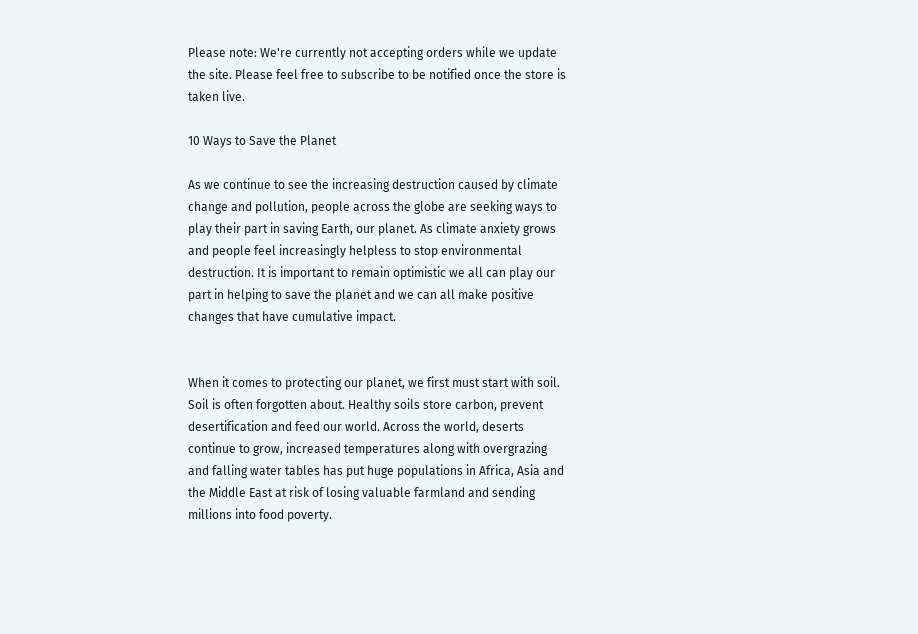Please note: We're currently not accepting orders while we update the site. Please feel free to subscribe to be notified once the store is taken live.

10 Ways to Save the Planet

As we continue to see the increasing destruction caused by climate change and pollution, people across the globe are seeking ways to play their part in saving Earth, our planet. As climate anxiety grows and people feel increasingly helpless to stop environmental destruction. It is important to remain optimistic we all can play our part in helping to save the planet and we can all make positive changes that have cumulative impact.


When it comes to protecting our planet, we first must start with soil. Soil is often forgotten about. Healthy soils store carbon, prevent desertification and feed our world. Across the world, deserts continue to grow, increased temperatures along with overgrazing and falling water tables has put huge populations in Africa, Asia and the Middle East at risk of losing valuable farmland and sending millions into food poverty.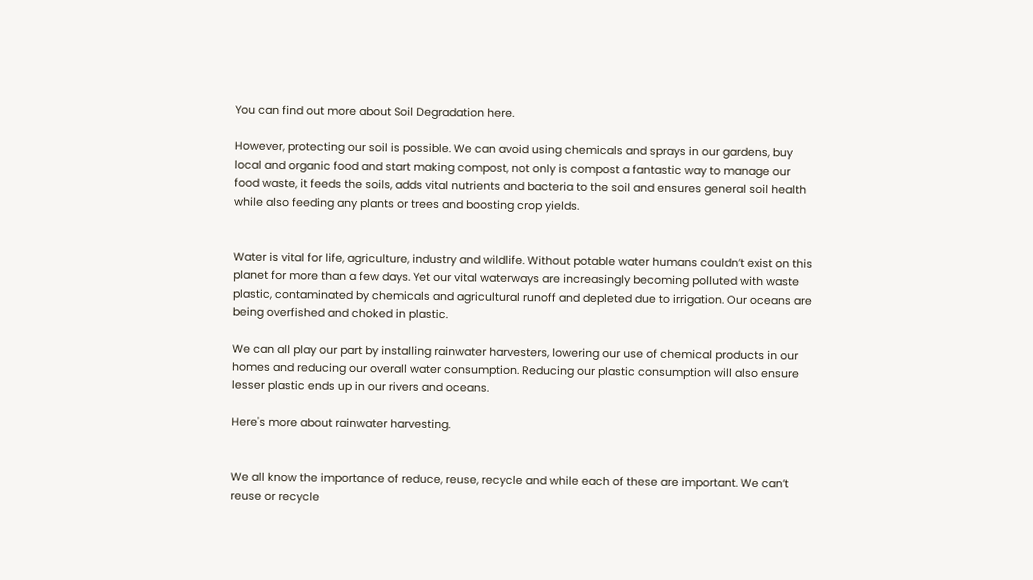You can find out more about Soil Degradation here.

However, protecting our soil is possible. We can avoid using chemicals and sprays in our gardens, buy local and organic food and start making compost, not only is compost a fantastic way to manage our food waste, it feeds the soils, adds vital nutrients and bacteria to the soil and ensures general soil health while also feeding any plants or trees and boosting crop yields.


Water is vital for life, agriculture, industry and wildlife. Without potable water humans couldn’t exist on this planet for more than a few days. Yet our vital waterways are increasingly becoming polluted with waste plastic, contaminated by chemicals and agricultural runoff and depleted due to irrigation. Our oceans are being overfished and choked in plastic.

We can all play our part by installing rainwater harvesters, lowering our use of chemical products in our homes and reducing our overall water consumption. Reducing our plastic consumption will also ensure lesser plastic ends up in our rivers and oceans.

Here's more about rainwater harvesting.


We all know the importance of reduce, reuse, recycle and while each of these are important. We can’t reuse or recycle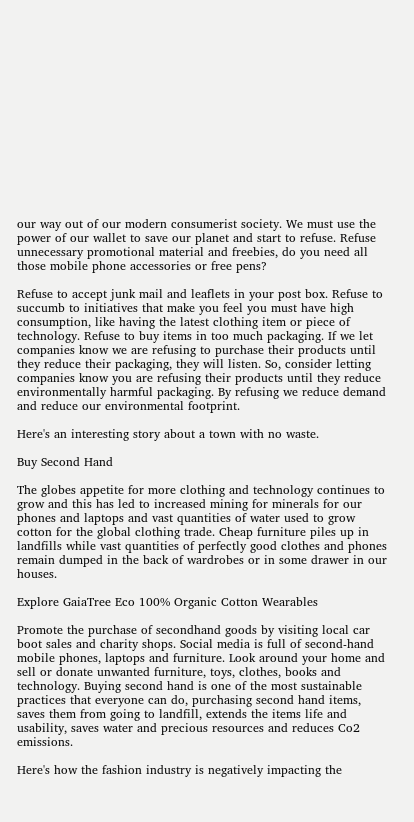our way out of our modern consumerist society. We must use the power of our wallet to save our planet and start to refuse. Refuse unnecessary promotional material and freebies, do you need all those mobile phone accessories or free pens?

Refuse to accept junk mail and leaflets in your post box. Refuse to succumb to initiatives that make you feel you must have high consumption, like having the latest clothing item or piece of technology. Refuse to buy items in too much packaging. If we let companies know we are refusing to purchase their products until they reduce their packaging, they will listen. So, consider letting companies know you are refusing their products until they reduce environmentally harmful packaging. By refusing we reduce demand and reduce our environmental footprint.

Here's an interesting story about a town with no waste.

Buy Second Hand

The globes appetite for more clothing and technology continues to grow and this has led to increased mining for minerals for our phones and laptops and vast quantities of water used to grow cotton for the global clothing trade. Cheap furniture piles up in landfills while vast quantities of perfectly good clothes and phones remain dumped in the back of wardrobes or in some drawer in our houses.

Explore GaiaTree Eco 100% Organic Cotton Wearables

Promote the purchase of secondhand goods by visiting local car boot sales and charity shops. Social media is full of second-hand mobile phones, laptops and furniture. Look around your home and sell or donate unwanted furniture, toys, clothes, books and technology. Buying second hand is one of the most sustainable practices that everyone can do, purchasing second hand items, saves them from going to landfill, extends the items life and usability, saves water and precious resources and reduces Co2 emissions.

Here's how the fashion industry is negatively impacting the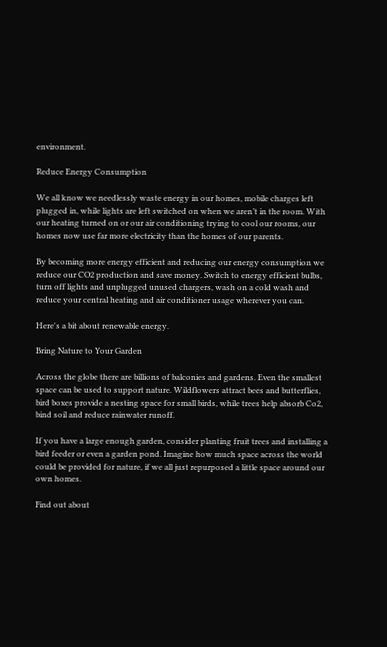environment.

Reduce Energy Consumption

We all know we needlessly waste energy in our homes, mobile charges left plugged in, while lights are left switched on when we aren’t in the room. With our heating turned on or our air conditioning trying to cool our rooms, our homes now use far more electricity than the homes of our parents.

By becoming more energy efficient and reducing our energy consumption we reduce our CO2 production and save money. Switch to energy efficient bulbs, turn off lights and unplugged unused chargers, wash on a cold wash and reduce your central heating and air conditioner usage wherever you can.

Here's a bit about renewable energy.

Bring Nature to Your Garden

Across the globe there are billions of balconies and gardens. Even the smallest space can be used to support nature. Wildflowers attract bees and butterflies, bird boxes provide a nesting space for small birds, while trees help absorb Co2, bind soil and reduce rainwater runoff.

If you have a large enough garden, consider planting fruit trees and installing a bird feeder or even a garden pond. Imagine how much space across the world could be provided for nature, if we all just repurposed a little space around our own homes.

Find out about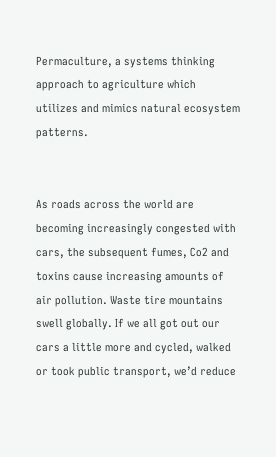Permaculture, a systems thinking approach to agriculture which utilizes and mimics natural ecosystem patterns.


As roads across the world are becoming increasingly congested with cars, the subsequent fumes, Co2 and toxins cause increasing amounts of air pollution. Waste tire mountains swell globally. If we all got out our cars a little more and cycled, walked or took public transport, we’d reduce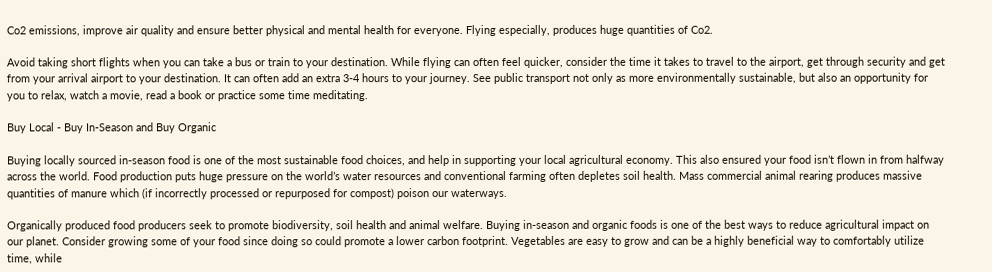Co2 emissions, improve air quality and ensure better physical and mental health for everyone. Flying especially, produces huge quantities of Co2.

Avoid taking short flights when you can take a bus or train to your destination. While flying can often feel quicker, consider the time it takes to travel to the airport, get through security and get from your arrival airport to your destination. It can often add an extra 3-4 hours to your journey. See public transport not only as more environmentally sustainable, but also an opportunity for you to relax, watch a movie, read a book or practice some time meditating.

Buy Local - Buy In-Season and Buy Organic

Buying locally sourced in-season food is one of the most sustainable food choices, and help in supporting your local agricultural economy. This also ensured your food isn’t flown in from halfway across the world. Food production puts huge pressure on the world’s water resources and conventional farming often depletes soil health. Mass commercial animal rearing produces massive quantities of manure which (if incorrectly processed or repurposed for compost) poison our waterways.

Organically produced food producers seek to promote biodiversity, soil health and animal welfare. Buying in-season and organic foods is one of the best ways to reduce agricultural impact on our planet. Consider growing some of your food since doing so could promote a lower carbon footprint. Vegetables are easy to grow and can be a highly beneficial way to comfortably utilize time, while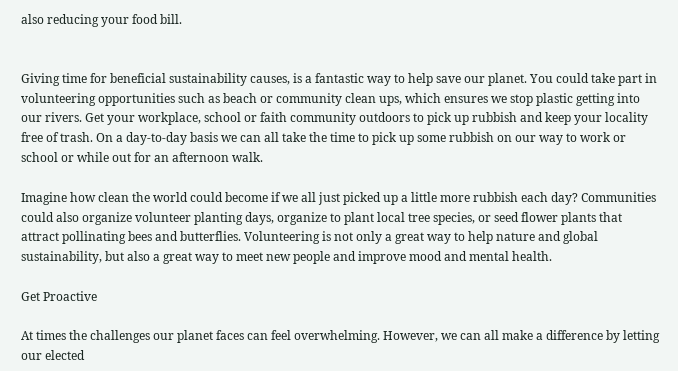also reducing your food bill.


Giving time for beneficial sustainability causes, is a fantastic way to help save our planet. You could take part in volunteering opportunities such as beach or community clean ups, which ensures we stop plastic getting into our rivers. Get your workplace, school or faith community outdoors to pick up rubbish and keep your locality free of trash. On a day-to-day basis we can all take the time to pick up some rubbish on our way to work or school or while out for an afternoon walk.

Imagine how clean the world could become if we all just picked up a little more rubbish each day? Communities could also organize volunteer planting days, organize to plant local tree species, or seed flower plants that attract pollinating bees and butterflies. Volunteering is not only a great way to help nature and global sustainability, but also a great way to meet new people and improve mood and mental health.

Get Proactive

At times the challenges our planet faces can feel overwhelming. However, we can all make a difference by letting our elected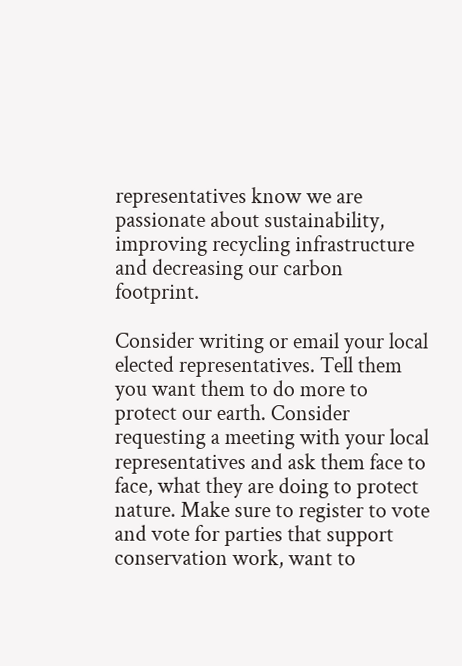representatives know we are passionate about sustainability, improving recycling infrastructure and decreasing our carbon footprint.

Consider writing or email your local elected representatives. Tell them you want them to do more to protect our earth. Consider requesting a meeting with your local representatives and ask them face to face, what they are doing to protect nature. Make sure to register to vote and vote for parties that support conservation work, want to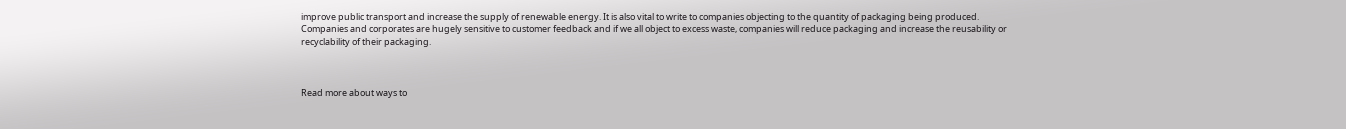improve public transport and increase the supply of renewable energy. It is also vital to write to companies objecting to the quantity of packaging being produced. Companies and corporates are hugely sensitive to customer feedback and if we all object to excess waste, companies will reduce packaging and increase the reusability or recyclability of their packaging.



Read more about ways to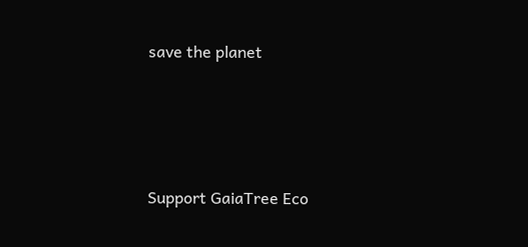save the planet




Support GaiaTree Eco